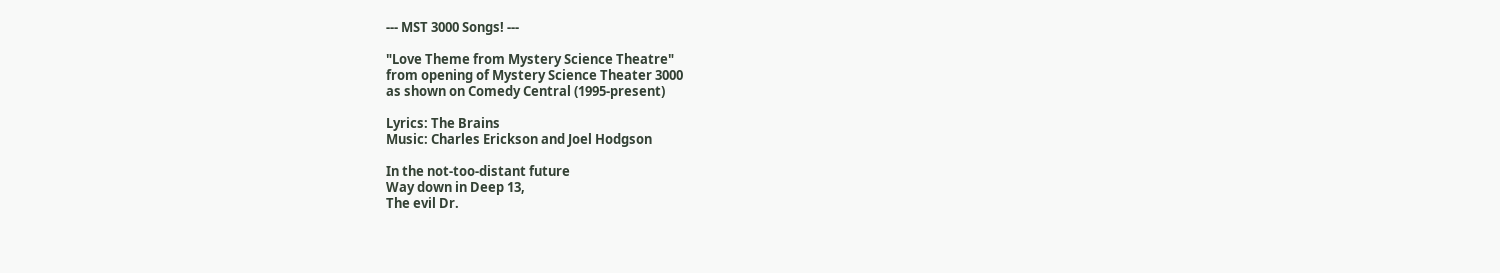--- MST 3000 Songs! ---

"Love Theme from Mystery Science Theatre"
from opening of Mystery Science Theater 3000
as shown on Comedy Central (1995-present)

Lyrics: The Brains
Music: Charles Erickson and Joel Hodgson

In the not-too-distant future
Way down in Deep 13,
The evil Dr.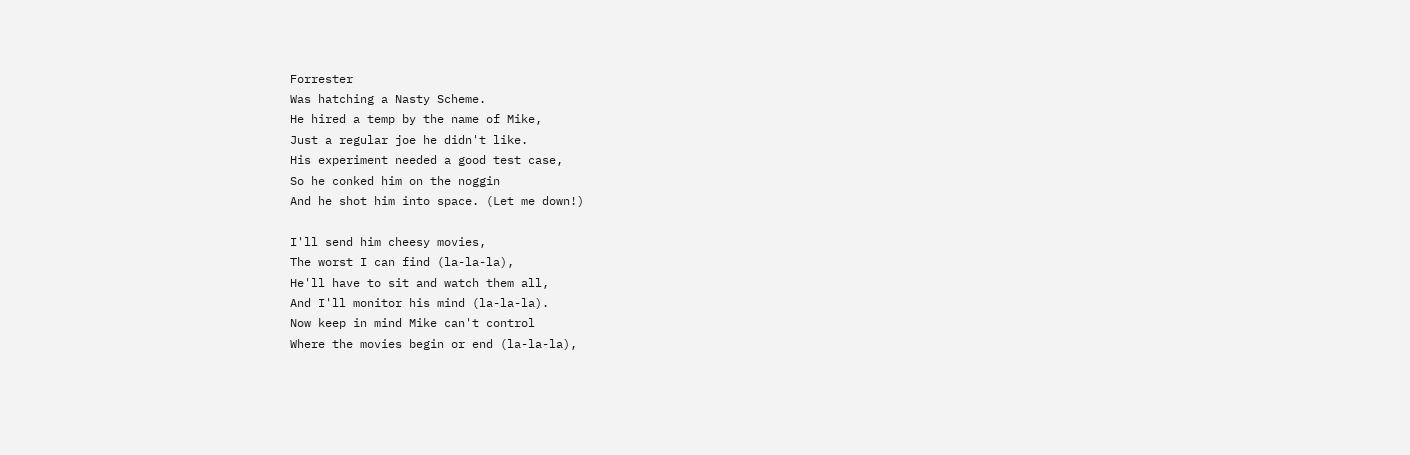Forrester
Was hatching a Nasty Scheme.
He hired a temp by the name of Mike,
Just a regular joe he didn't like.
His experiment needed a good test case,
So he conked him on the noggin
And he shot him into space. (Let me down!)

I'll send him cheesy movies,
The worst I can find (la-la-la),
He'll have to sit and watch them all,
And I'll monitor his mind (la-la-la).
Now keep in mind Mike can't control
Where the movies begin or end (la-la-la),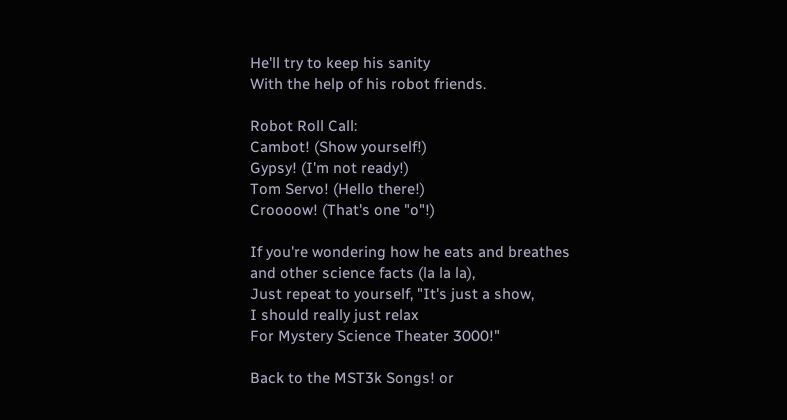He'll try to keep his sanity
With the help of his robot friends.

Robot Roll Call:
Cambot! (Show yourself!)
Gypsy! (I'm not ready!)
Tom Servo! (Hello there!)
Croooow! (That's one "o"!)

If you're wondering how he eats and breathes
and other science facts (la la la),
Just repeat to yourself, "It's just a show,
I should really just relax
For Mystery Science Theater 3000!"

Back to the MST3k Songs! or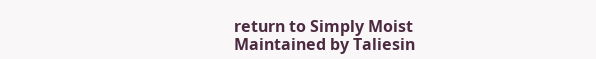return to Simply Moist
Maintained by Taliesin